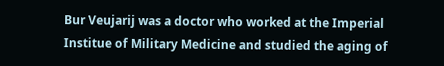Bur Veujarij was a doctor who worked at the Imperial Institue of Military Medicine and studied the aging of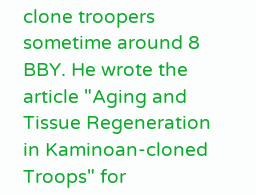clone troopers sometime around 8 BBY. He wrote the article "Aging and Tissue Regeneration in Kaminoan-cloned Troops" for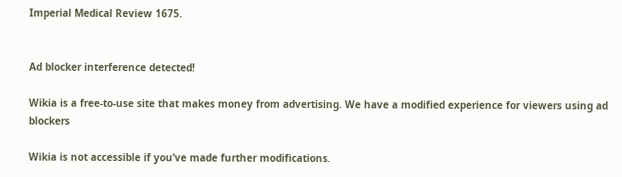Imperial Medical Review 1675.


Ad blocker interference detected!

Wikia is a free-to-use site that makes money from advertising. We have a modified experience for viewers using ad blockers

Wikia is not accessible if you’ve made further modifications.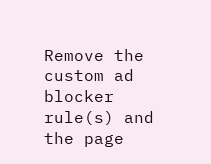Remove the custom ad blocker rule(s) and the page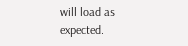will load as expected.